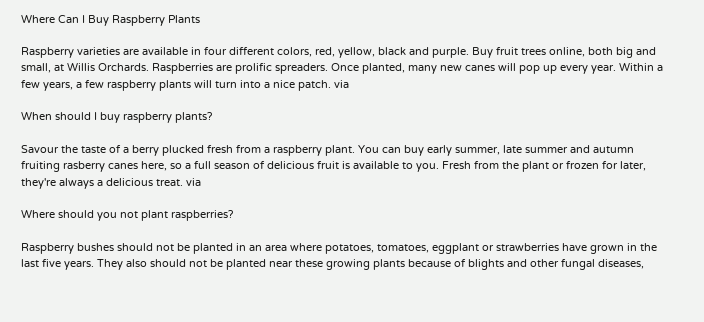Where Can I Buy Raspberry Plants

Raspberry varieties are available in four different colors, red, yellow, black and purple. Buy fruit trees online, both big and small, at Willis Orchards. Raspberries are prolific spreaders. Once planted, many new canes will pop up every year. Within a few years, a few raspberry plants will turn into a nice patch. via

When should I buy raspberry plants?

Savour the taste of a berry plucked fresh from a raspberry plant. You can buy early summer, late summer and autumn fruiting rasberry canes here, so a full season of delicious fruit is available to you. Fresh from the plant or frozen for later, they're always a delicious treat. via

Where should you not plant raspberries?

Raspberry bushes should not be planted in an area where potatoes, tomatoes, eggplant or strawberries have grown in the last five years. They also should not be planted near these growing plants because of blights and other fungal diseases,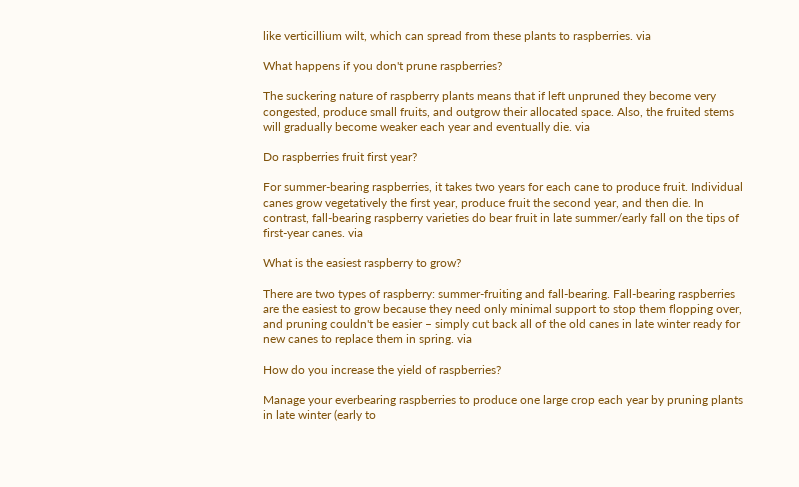like verticillium wilt, which can spread from these plants to raspberries. via

What happens if you don't prune raspberries?

The suckering nature of raspberry plants means that if left unpruned they become very congested, produce small fruits, and outgrow their allocated space. Also, the fruited stems will gradually become weaker each year and eventually die. via

Do raspberries fruit first year?

For summer-bearing raspberries, it takes two years for each cane to produce fruit. Individual canes grow vegetatively the first year, produce fruit the second year, and then die. In contrast, fall-bearing raspberry varieties do bear fruit in late summer/early fall on the tips of first-year canes. via

What is the easiest raspberry to grow?

There are two types of raspberry: summer-fruiting and fall-bearing. Fall-bearing raspberries are the easiest to grow because they need only minimal support to stop them flopping over, and pruning couldn't be easier – simply cut back all of the old canes in late winter ready for new canes to replace them in spring. via

How do you increase the yield of raspberries?

Manage your everbearing raspberries to produce one large crop each year by pruning plants in late winter (early to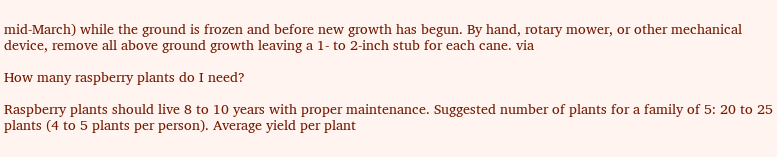mid-March) while the ground is frozen and before new growth has begun. By hand, rotary mower, or other mechanical device, remove all above ground growth leaving a 1- to 2-inch stub for each cane. via

How many raspberry plants do I need?

Raspberry plants should live 8 to 10 years with proper maintenance. Suggested number of plants for a family of 5: 20 to 25 plants (4 to 5 plants per person). Average yield per plant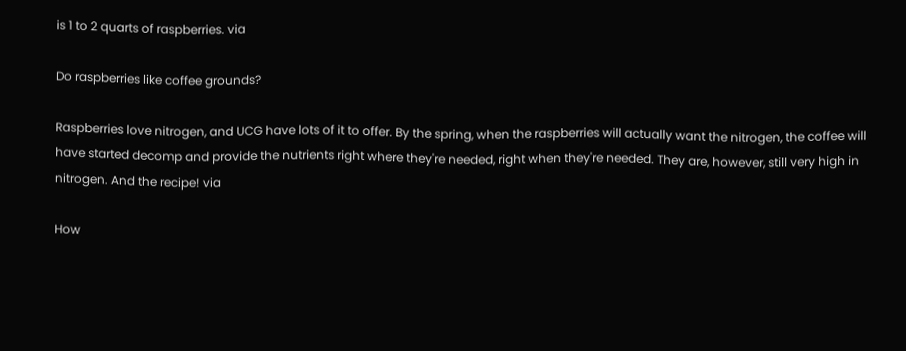is 1 to 2 quarts of raspberries. via

Do raspberries like coffee grounds?

Raspberries love nitrogen, and UCG have lots of it to offer. By the spring, when the raspberries will actually want the nitrogen, the coffee will have started decomp and provide the nutrients right where they're needed, right when they're needed. They are, however, still very high in nitrogen. And the recipe! via

How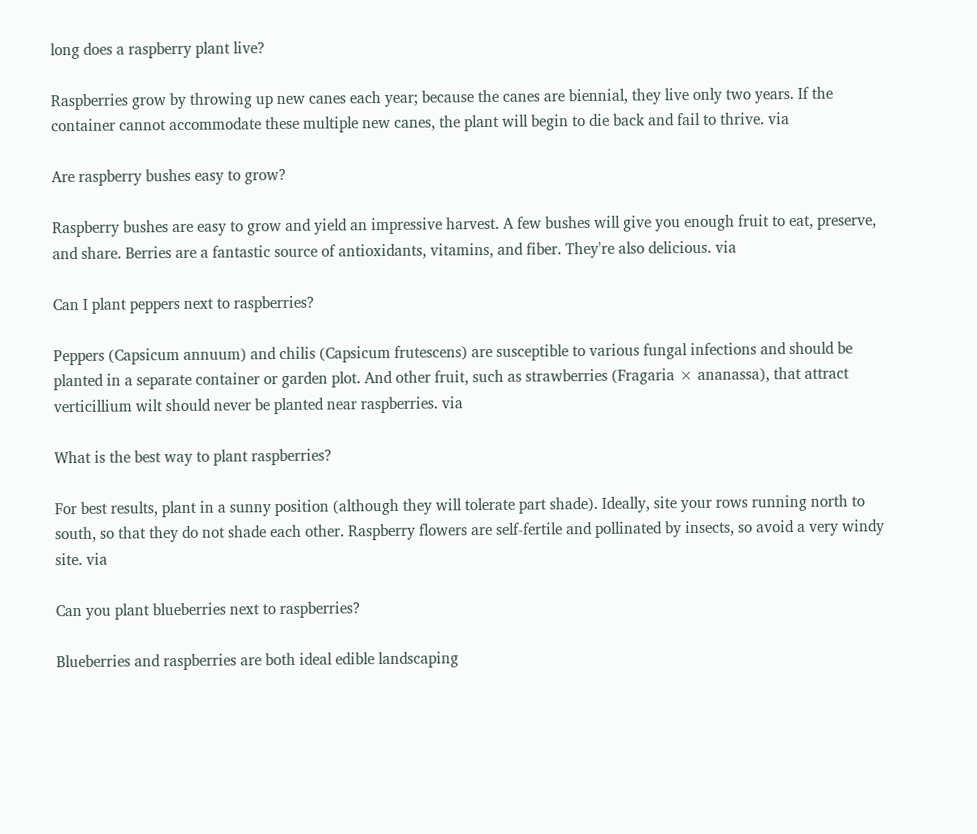long does a raspberry plant live?

Raspberries grow by throwing up new canes each year; because the canes are biennial, they live only two years. If the container cannot accommodate these multiple new canes, the plant will begin to die back and fail to thrive. via

Are raspberry bushes easy to grow?

Raspberry bushes are easy to grow and yield an impressive harvest. A few bushes will give you enough fruit to eat, preserve, and share. Berries are a fantastic source of antioxidants, vitamins, and fiber. They're also delicious. via

Can I plant peppers next to raspberries?

Peppers (Capsicum annuum) and chilis (Capsicum frutescens) are susceptible to various fungal infections and should be planted in a separate container or garden plot. And other fruit, such as strawberries (Fragaria × ananassa), that attract verticillium wilt should never be planted near raspberries. via

What is the best way to plant raspberries?

For best results, plant in a sunny position (although they will tolerate part shade). Ideally, site your rows running north to south, so that they do not shade each other. Raspberry flowers are self-fertile and pollinated by insects, so avoid a very windy site. via

Can you plant blueberries next to raspberries?

Blueberries and raspberries are both ideal edible landscaping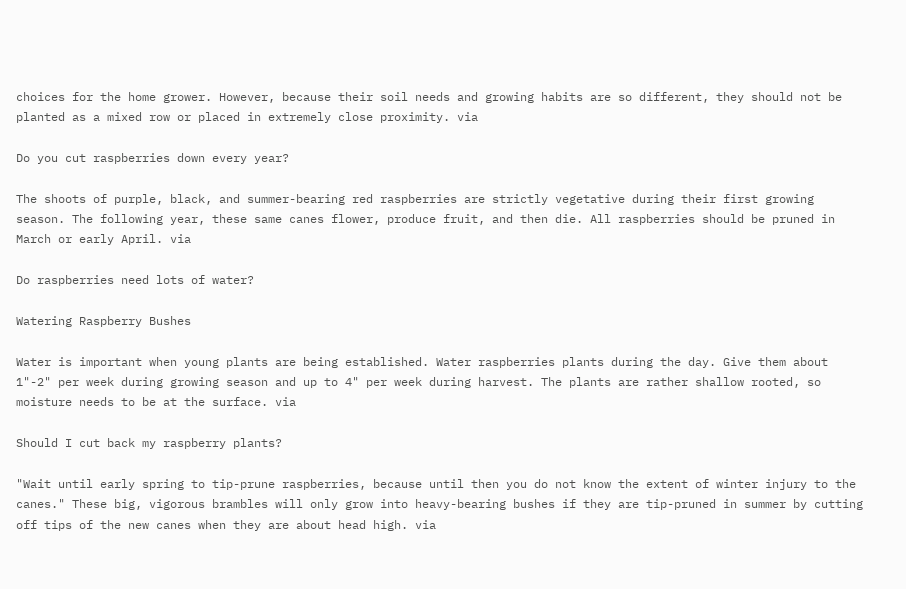choices for the home grower. However, because their soil needs and growing habits are so different, they should not be planted as a mixed row or placed in extremely close proximity. via

Do you cut raspberries down every year?

The shoots of purple, black, and summer-bearing red raspberries are strictly vegetative during their first growing season. The following year, these same canes flower, produce fruit, and then die. All raspberries should be pruned in March or early April. via

Do raspberries need lots of water?

Watering Raspberry Bushes

Water is important when young plants are being established. Water raspberries plants during the day. Give them about 1"-2" per week during growing season and up to 4" per week during harvest. The plants are rather shallow rooted, so moisture needs to be at the surface. via

Should I cut back my raspberry plants?

"Wait until early spring to tip-prune raspberries, because until then you do not know the extent of winter injury to the canes." These big, vigorous brambles will only grow into heavy-bearing bushes if they are tip-pruned in summer by cutting off tips of the new canes when they are about head high. via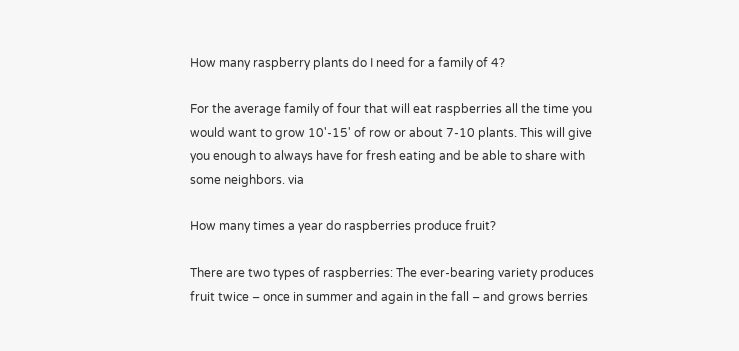How many raspberry plants do I need for a family of 4?

For the average family of four that will eat raspberries all the time you would want to grow 10'-15' of row or about 7-10 plants. This will give you enough to always have for fresh eating and be able to share with some neighbors. via

How many times a year do raspberries produce fruit?

There are two types of raspberries: The ever-bearing variety produces fruit twice – once in summer and again in the fall – and grows berries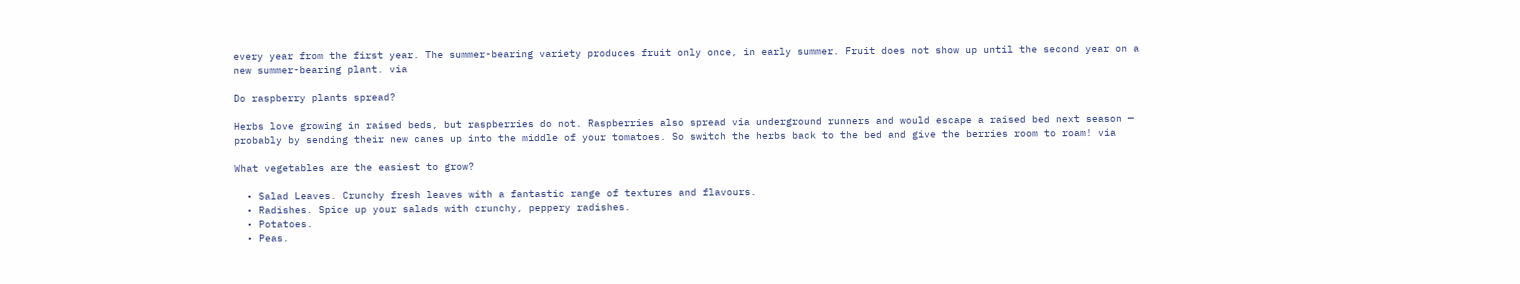every year from the first year. The summer-bearing variety produces fruit only once, in early summer. Fruit does not show up until the second year on a new summer-bearing plant. via

Do raspberry plants spread?

Herbs love growing in raised beds, but raspberries do not. Raspberries also spread via underground runners and would escape a raised bed next season — probably by sending their new canes up into the middle of your tomatoes. So switch the herbs back to the bed and give the berries room to roam! via

What vegetables are the easiest to grow?

  • Salad Leaves. Crunchy fresh leaves with a fantastic range of textures and flavours.
  • Radishes. Spice up your salads with crunchy, peppery radishes.
  • Potatoes.
  • Peas.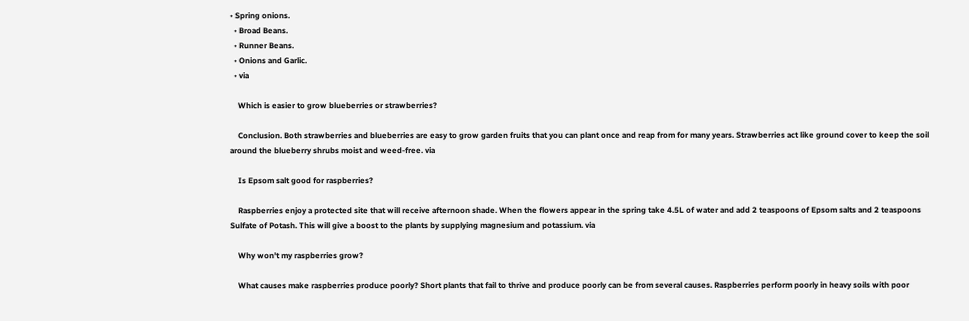• Spring onions.
  • Broad Beans.
  • Runner Beans.
  • Onions and Garlic.
  • via

    Which is easier to grow blueberries or strawberries?

    Conclusion. Both strawberries and blueberries are easy to grow garden fruits that you can plant once and reap from for many years. Strawberries act like ground cover to keep the soil around the blueberry shrubs moist and weed-free. via

    Is Epsom salt good for raspberries?

    Raspberries enjoy a protected site that will receive afternoon shade. When the flowers appear in the spring take 4.5L of water and add 2 teaspoons of Epsom salts and 2 teaspoons Sulfate of Potash. This will give a boost to the plants by supplying magnesium and potassium. via

    Why won't my raspberries grow?

    What causes make raspberries produce poorly? Short plants that fail to thrive and produce poorly can be from several causes. Raspberries perform poorly in heavy soils with poor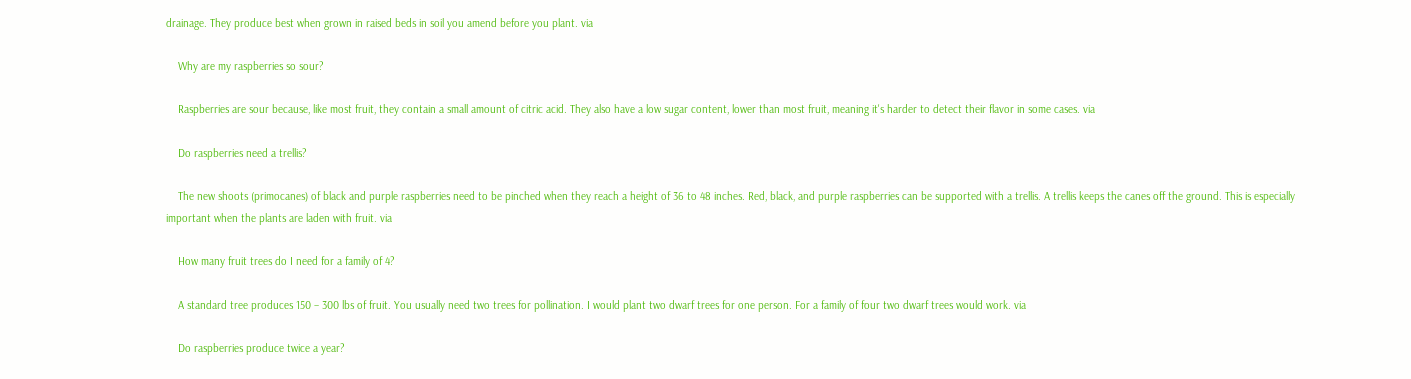drainage. They produce best when grown in raised beds in soil you amend before you plant. via

    Why are my raspberries so sour?

    Raspberries are sour because, like most fruit, they contain a small amount of citric acid. They also have a low sugar content, lower than most fruit, meaning it's harder to detect their flavor in some cases. via

    Do raspberries need a trellis?

    The new shoots (primocanes) of black and purple raspberries need to be pinched when they reach a height of 36 to 48 inches. Red, black, and purple raspberries can be supported with a trellis. A trellis keeps the canes off the ground. This is especially important when the plants are laden with fruit. via

    How many fruit trees do I need for a family of 4?

    A standard tree produces 150 – 300 lbs of fruit. You usually need two trees for pollination. I would plant two dwarf trees for one person. For a family of four two dwarf trees would work. via

    Do raspberries produce twice a year?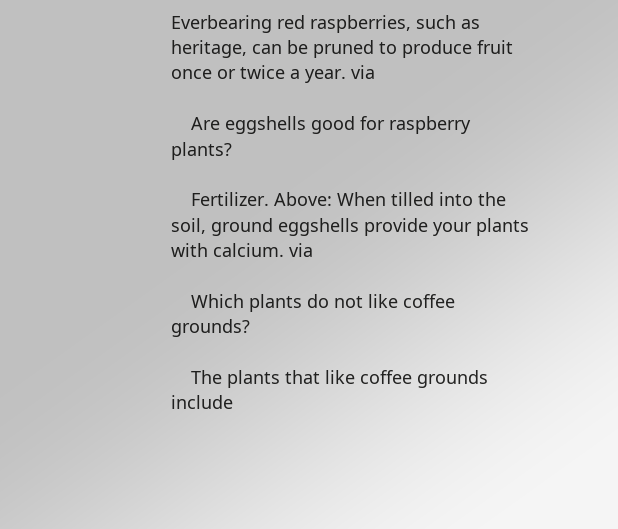Everbearing red raspberries, such as heritage, can be pruned to produce fruit once or twice a year. via

    Are eggshells good for raspberry plants?

    Fertilizer. Above: When tilled into the soil, ground eggshells provide your plants with calcium. via

    Which plants do not like coffee grounds?

    The plants that like coffee grounds include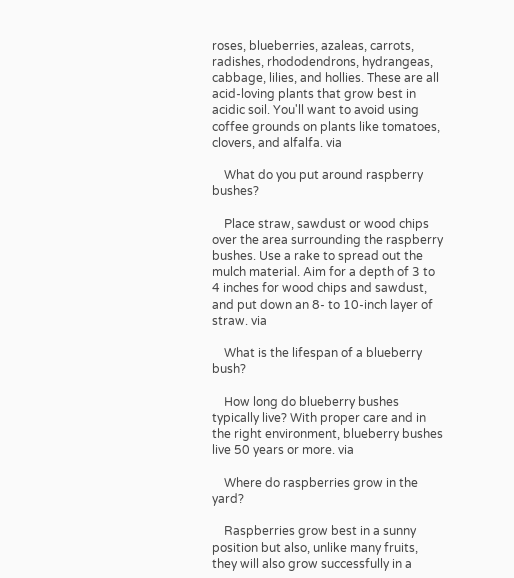roses, blueberries, azaleas, carrots, radishes, rhododendrons, hydrangeas, cabbage, lilies, and hollies. These are all acid-loving plants that grow best in acidic soil. You'll want to avoid using coffee grounds on plants like tomatoes, clovers, and alfalfa. via

    What do you put around raspberry bushes?

    Place straw, sawdust or wood chips over the area surrounding the raspberry bushes. Use a rake to spread out the mulch material. Aim for a depth of 3 to 4 inches for wood chips and sawdust, and put down an 8- to 10-inch layer of straw. via

    What is the lifespan of a blueberry bush?

    How long do blueberry bushes typically live? With proper care and in the right environment, blueberry bushes live 50 years or more. via

    Where do raspberries grow in the yard?

    Raspberries grow best in a sunny position but also, unlike many fruits, they will also grow successfully in a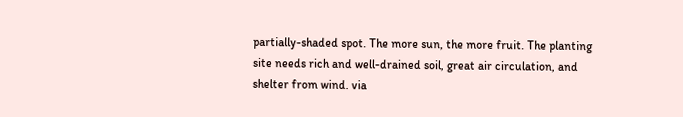partially-shaded spot. The more sun, the more fruit. The planting site needs rich and well-drained soil, great air circulation, and shelter from wind. via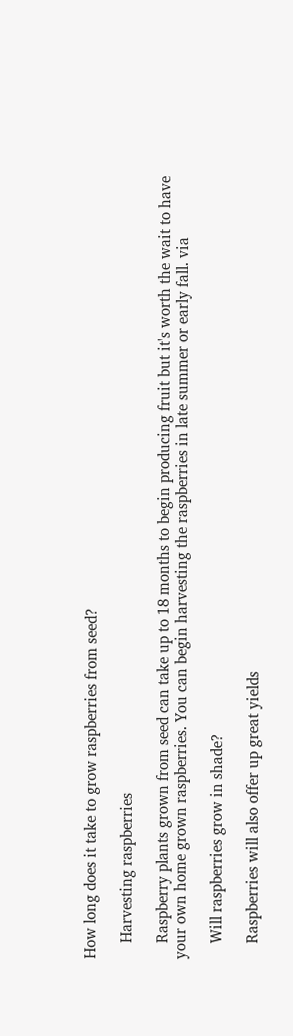How long does it take to grow raspberries from seed?

    Harvesting raspberries

    Raspberry plants grown from seed can take up to 18 months to begin producing fruit but it's worth the wait to have your own home grown raspberries. You can begin harvesting the raspberries in late summer or early fall. via

    Will raspberries grow in shade?

    Raspberries will also offer up great yields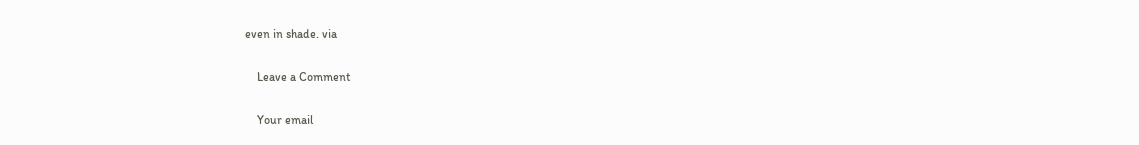even in shade. via

    Leave a Comment

    Your email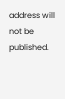address will not be published.